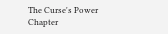The Curse's Power
Chapter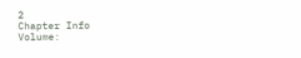2
Chapter Info
Volume: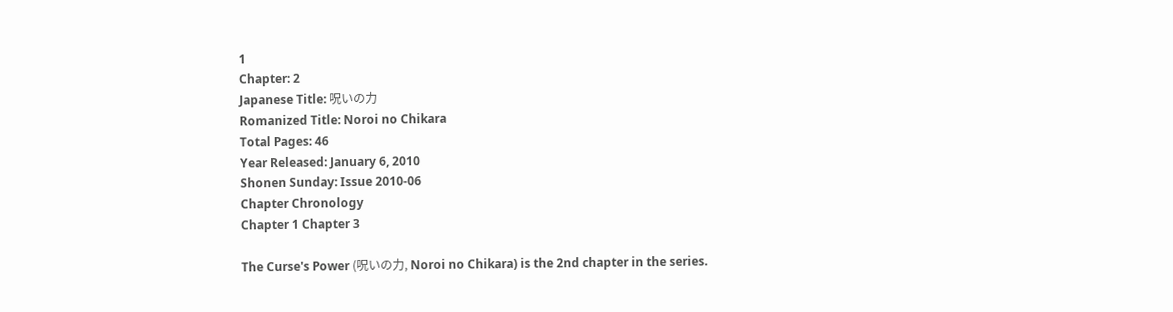1
Chapter: 2
Japanese Title: 呪いの力
Romanized Title: Noroi no Chikara
Total Pages: 46
Year Released: January 6, 2010
Shonen Sunday: Issue 2010-06
Chapter Chronology
Chapter 1 Chapter 3

The Curse's Power (呪いの力, Noroi no Chikara) is the 2nd chapter in the series.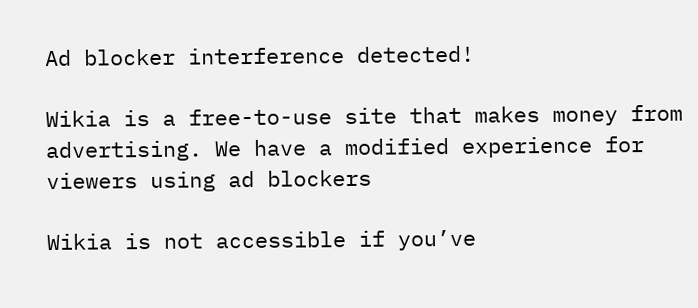Ad blocker interference detected!

Wikia is a free-to-use site that makes money from advertising. We have a modified experience for viewers using ad blockers

Wikia is not accessible if you’ve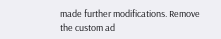made further modifications. Remove the custom ad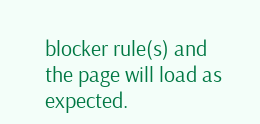blocker rule(s) and the page will load as expected.